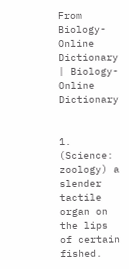From Biology-Online Dictionary | Biology-Online Dictionary


1. (Science: zoology) a slender tactile organ on the lips of certain fished.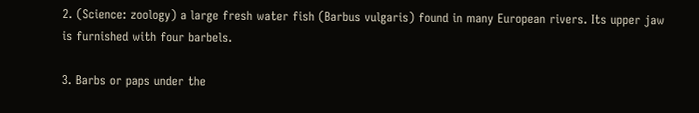2. (Science: zoology) a large fresh water fish (Barbus vulgaris) found in many European rivers. Its upper jaw is furnished with four barbels.

3. Barbs or paps under the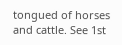tongued of horses and cattle. See 1st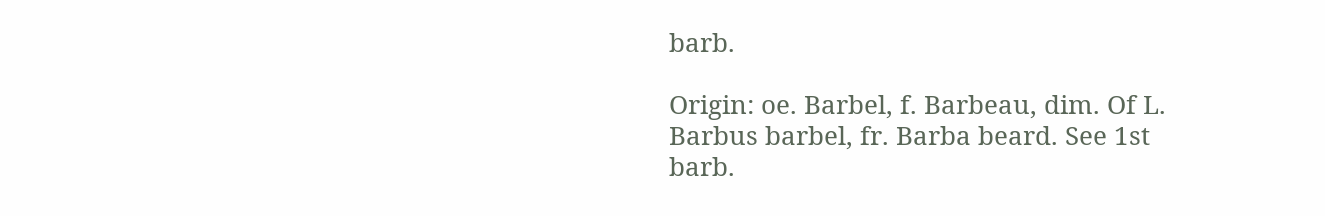barb.

Origin: oe. Barbel, f. Barbeau, dim. Of L. Barbus barbel, fr. Barba beard. See 1st barb.